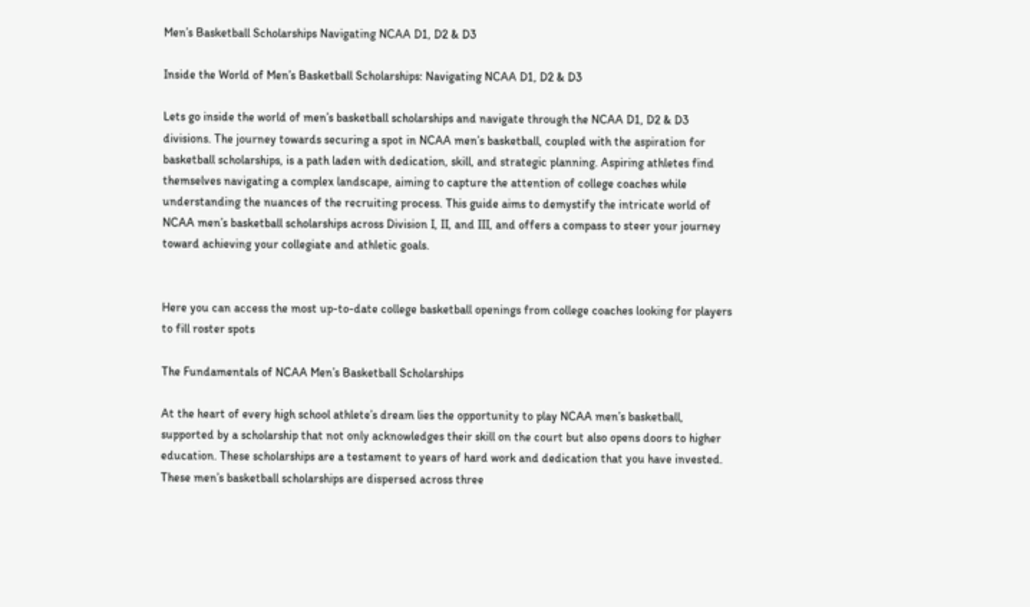Men’s Basketball Scholarships Navigating NCAA D1, D2 & D3

Inside the World of Men’s Basketball Scholarships: Navigating NCAA D1, D2 & D3

Lets go inside the world of men’s basketball scholarships and navigate through the NCAA D1, D2 & D3 divisions. The journey towards securing a spot in NCAA men’s basketball, coupled with the aspiration for basketball scholarships, is a path laden with dedication, skill, and strategic planning. Aspiring athletes find themselves navigating a complex landscape, aiming to capture the attention of college coaches while understanding the nuances of the recruiting process. This guide aims to demystify the intricate world of NCAA men’s basketball scholarships across Division I, II, and III, and offers a compass to steer your journey toward achieving your collegiate and athletic goals.


Here you can access the most up-to-date college basketball openings from college coaches looking for players to fill roster spots

The Fundamentals of NCAA Men’s Basketball Scholarships

At the heart of every high school athlete’s dream lies the opportunity to play NCAA men’s basketball, supported by a scholarship that not only acknowledges their skill on the court but also opens doors to higher education. These scholarships are a testament to years of hard work and dedication that you have invested. These men’s basketball scholarships are dispersed across three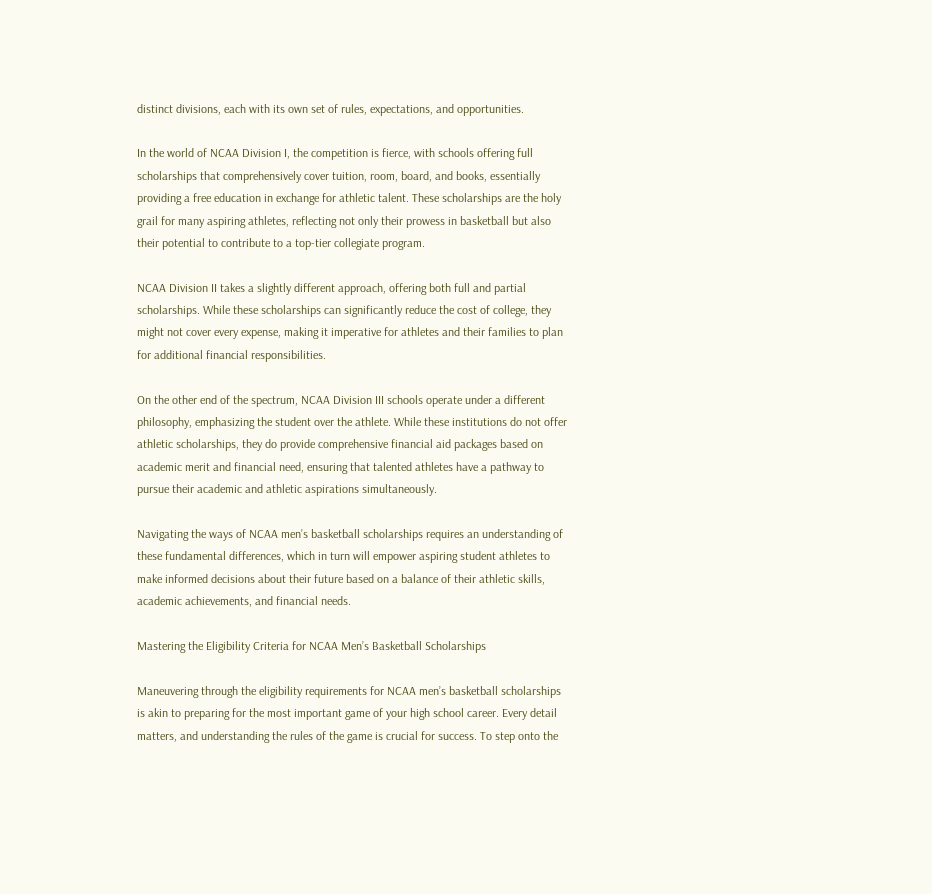distinct divisions, each with its own set of rules, expectations, and opportunities.

In the world of NCAA Division I, the competition is fierce, with schools offering full scholarships that comprehensively cover tuition, room, board, and books, essentially providing a free education in exchange for athletic talent. These scholarships are the holy grail for many aspiring athletes, reflecting not only their prowess in basketball but also their potential to contribute to a top-tier collegiate program.

NCAA Division II takes a slightly different approach, offering both full and partial scholarships. While these scholarships can significantly reduce the cost of college, they might not cover every expense, making it imperative for athletes and their families to plan for additional financial responsibilities.

On the other end of the spectrum, NCAA Division III schools operate under a different philosophy, emphasizing the student over the athlete. While these institutions do not offer athletic scholarships, they do provide comprehensive financial aid packages based on academic merit and financial need, ensuring that talented athletes have a pathway to pursue their academic and athletic aspirations simultaneously.

Navigating the ways of NCAA men’s basketball scholarships requires an understanding of these fundamental differences, which in turn will empower aspiring student athletes to make informed decisions about their future based on a balance of their athletic skills, academic achievements, and financial needs.

Mastering the Eligibility Criteria for NCAA Men’s Basketball Scholarships

Maneuvering through the eligibility requirements for NCAA men’s basketball scholarships is akin to preparing for the most important game of your high school career. Every detail matters, and understanding the rules of the game is crucial for success. To step onto the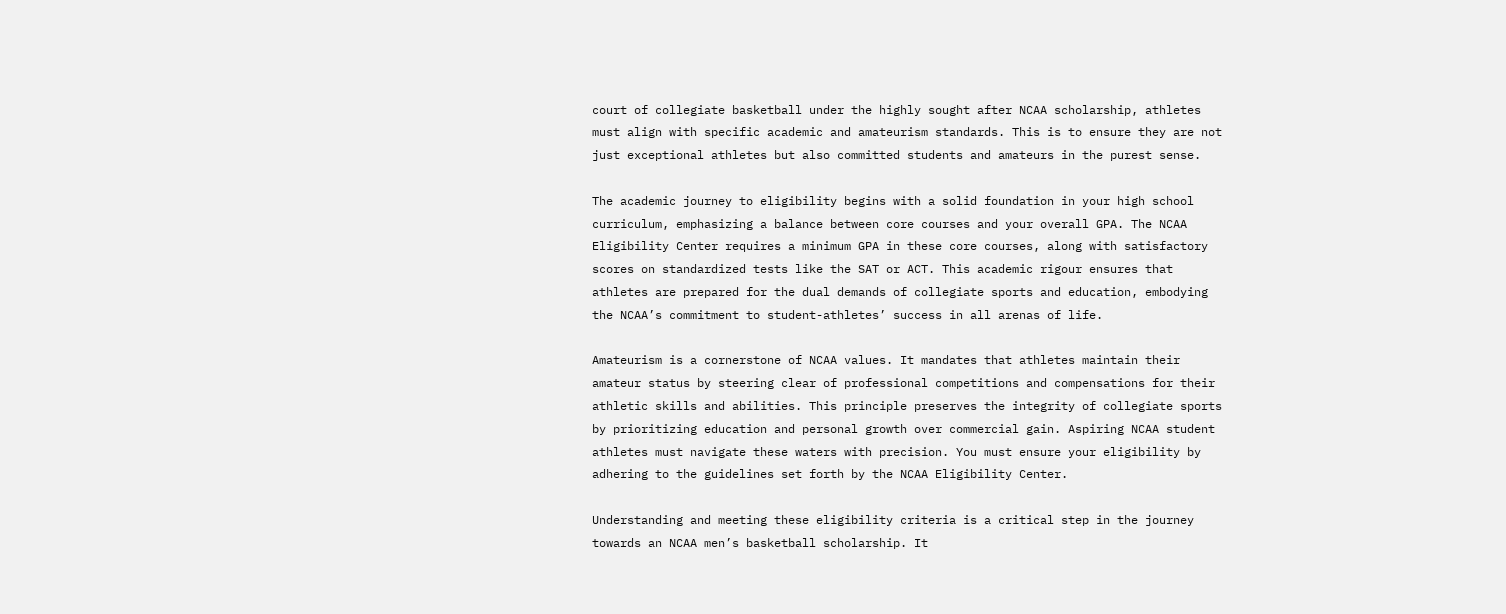court of collegiate basketball under the highly sought after NCAA scholarship, athletes must align with specific academic and amateurism standards. This is to ensure they are not just exceptional athletes but also committed students and amateurs in the purest sense.

The academic journey to eligibility begins with a solid foundation in your high school curriculum, emphasizing a balance between core courses and your overall GPA. The NCAA Eligibility Center requires a minimum GPA in these core courses, along with satisfactory scores on standardized tests like the SAT or ACT. This academic rigour ensures that athletes are prepared for the dual demands of collegiate sports and education, embodying the NCAA’s commitment to student-athletes’ success in all arenas of life.

Amateurism is a cornerstone of NCAA values. It mandates that athletes maintain their amateur status by steering clear of professional competitions and compensations for their athletic skills and abilities. This principle preserves the integrity of collegiate sports by prioritizing education and personal growth over commercial gain. Aspiring NCAA student athletes must navigate these waters with precision. You must ensure your eligibility by adhering to the guidelines set forth by the NCAA Eligibility Center.

Understanding and meeting these eligibility criteria is a critical step in the journey towards an NCAA men’s basketball scholarship. It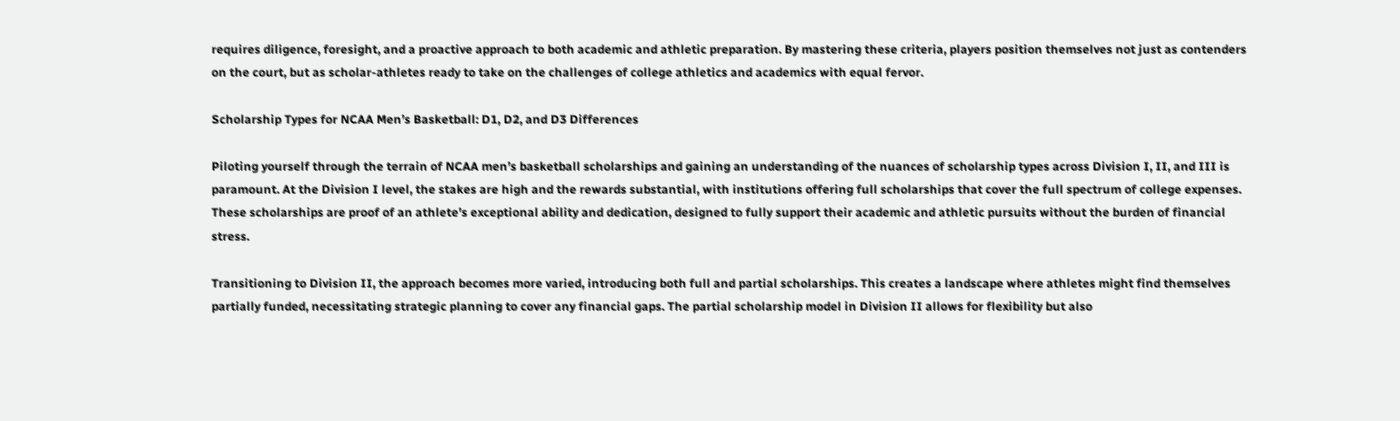requires diligence, foresight, and a proactive approach to both academic and athletic preparation. By mastering these criteria, players position themselves not just as contenders on the court, but as scholar-athletes ready to take on the challenges of college athletics and academics with equal fervor.

Scholarship Types for NCAA Men’s Basketball: D1, D2, and D3 Differences

Piloting yourself through the terrain of NCAA men’s basketball scholarships and gaining an understanding of the nuances of scholarship types across Division I, II, and III is paramount. At the Division I level, the stakes are high and the rewards substantial, with institutions offering full scholarships that cover the full spectrum of college expenses. These scholarships are proof of an athlete’s exceptional ability and dedication, designed to fully support their academic and athletic pursuits without the burden of financial stress.

Transitioning to Division II, the approach becomes more varied, introducing both full and partial scholarships. This creates a landscape where athletes might find themselves partially funded, necessitating strategic planning to cover any financial gaps. The partial scholarship model in Division II allows for flexibility but also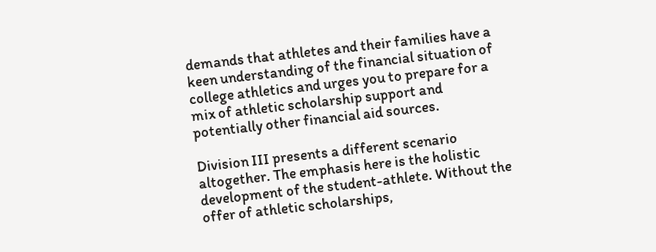demands that athletes and their families have a keen understanding of the financial situation of college athletics and urges you to prepare for a mix of athletic scholarship support and potentially other financial aid sources.

Division III presents a different scenario altogether. The emphasis here is the holistic development of the student-athlete. Without the offer of athletic scholarships,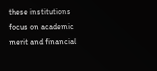these institutions focus on academic merit and financial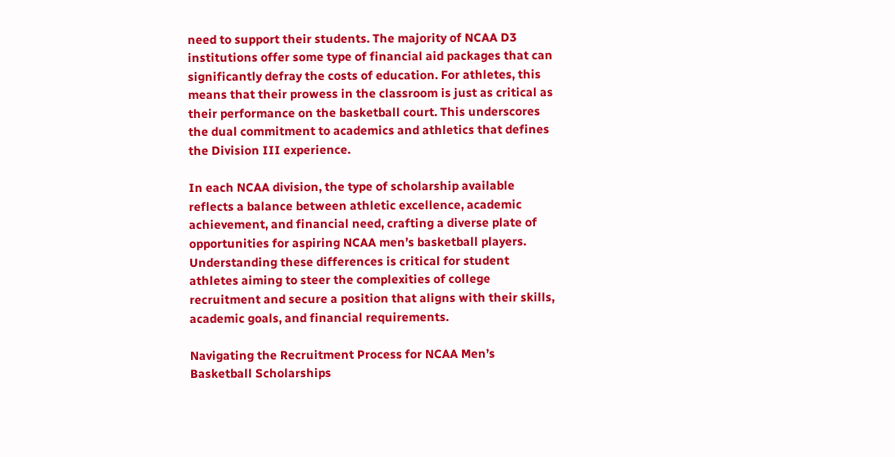need to support their students. The majority of NCAA D3 institutions offer some type of financial aid packages that can significantly defray the costs of education. For athletes, this means that their prowess in the classroom is just as critical as their performance on the basketball court. This underscores the dual commitment to academics and athletics that defines the Division III experience.

In each NCAA division, the type of scholarship available reflects a balance between athletic excellence, academic achievement, and financial need, crafting a diverse plate of opportunities for aspiring NCAA men’s basketball players. Understanding these differences is critical for student athletes aiming to steer the complexities of college recruitment and secure a position that aligns with their skills, academic goals, and financial requirements.

Navigating the Recruitment Process for NCAA Men’s Basketball Scholarships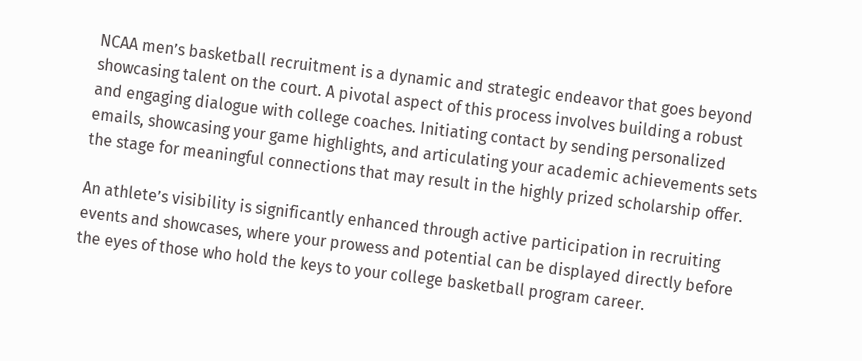NCAA men’s basketball recruitment is a dynamic and strategic endeavor that goes beyond showcasing talent on the court. A pivotal aspect of this process involves building a robust and engaging dialogue with college coaches. Initiating contact by sending personalized emails, showcasing your game highlights, and articulating your academic achievements sets the stage for meaningful connections that may result in the highly prized scholarship offer.

An athlete’s visibility is significantly enhanced through active participation in recruiting events and showcases, where your prowess and potential can be displayed directly before the eyes of those who hold the keys to your college basketball program career.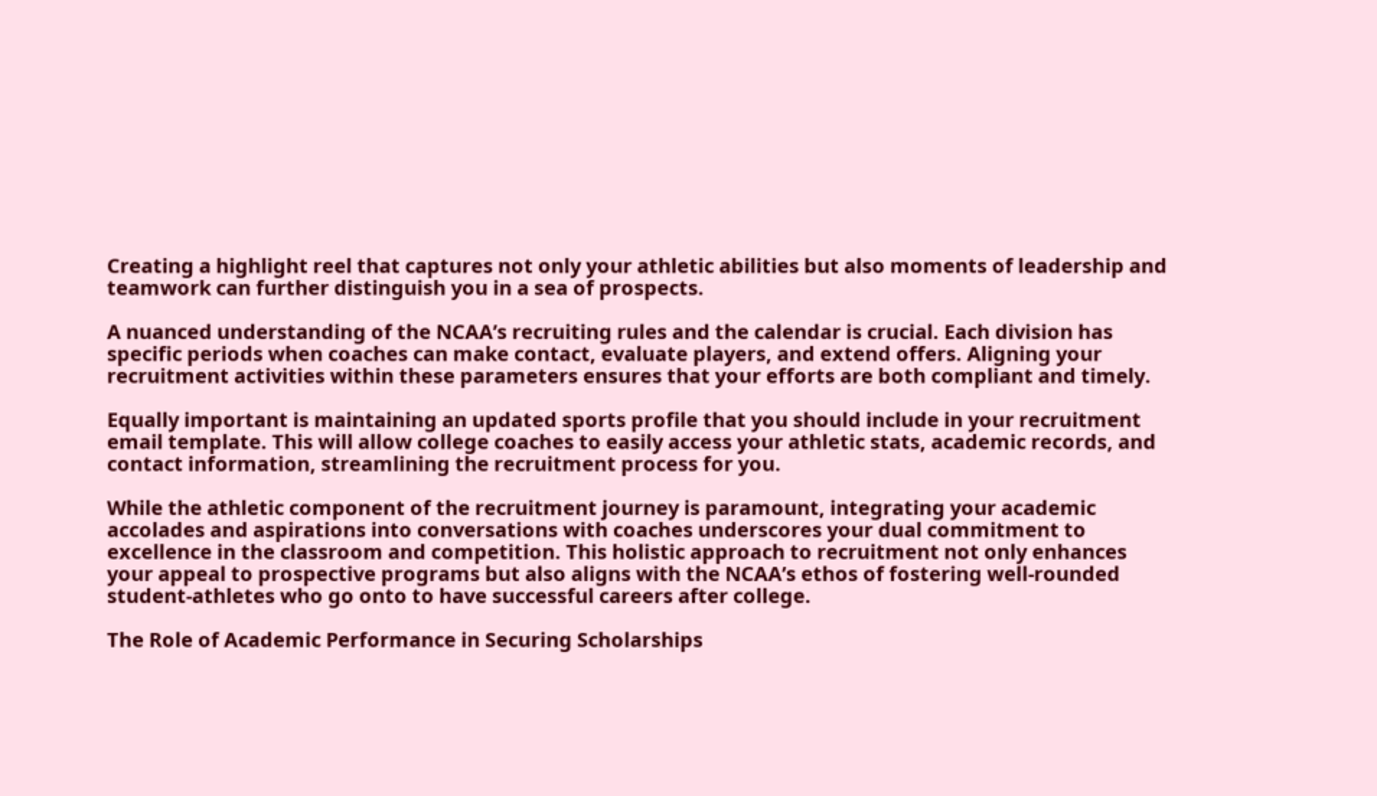Creating a highlight reel that captures not only your athletic abilities but also moments of leadership and teamwork can further distinguish you in a sea of prospects.

A nuanced understanding of the NCAA’s recruiting rules and the calendar is crucial. Each division has specific periods when coaches can make contact, evaluate players, and extend offers. Aligning your recruitment activities within these parameters ensures that your efforts are both compliant and timely.

Equally important is maintaining an updated sports profile that you should include in your recruitment email template. This will allow college coaches to easily access your athletic stats, academic records, and contact information, streamlining the recruitment process for you.

While the athletic component of the recruitment journey is paramount, integrating your academic accolades and aspirations into conversations with coaches underscores your dual commitment to excellence in the classroom and competition. This holistic approach to recruitment not only enhances your appeal to prospective programs but also aligns with the NCAA’s ethos of fostering well-rounded student-athletes who go onto to have successful careers after college.

The Role of Academic Performance in Securing Scholarships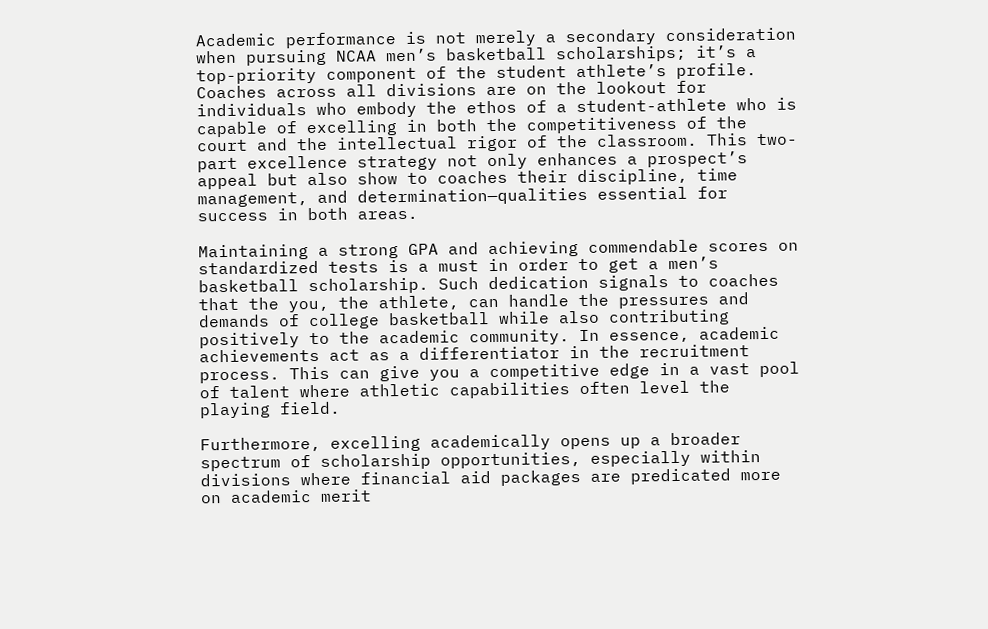Academic performance is not merely a secondary consideration when pursuing NCAA men’s basketball scholarships; it’s a top-priority component of the student athlete’s profile. Coaches across all divisions are on the lookout for individuals who embody the ethos of a student-athlete who is capable of excelling in both the competitiveness of the court and the intellectual rigor of the classroom. This two-part excellence strategy not only enhances a prospect’s appeal but also show to coaches their discipline, time management, and determination—qualities essential for success in both areas.

Maintaining a strong GPA and achieving commendable scores on standardized tests is a must in order to get a men’s basketball scholarship. Such dedication signals to coaches that the you, the athlete, can handle the pressures and demands of college basketball while also contributing positively to the academic community. In essence, academic achievements act as a differentiator in the recruitment process. This can give you a competitive edge in a vast pool of talent where athletic capabilities often level the playing field.

Furthermore, excelling academically opens up a broader spectrum of scholarship opportunities, especially within divisions where financial aid packages are predicated more on academic merit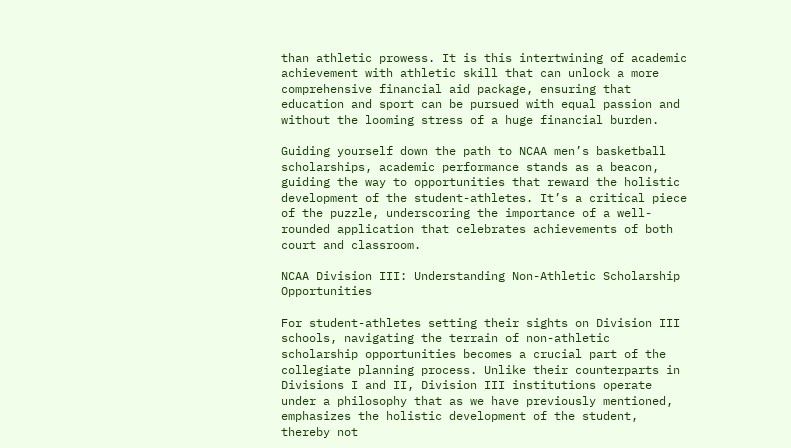than athletic prowess. It is this intertwining of academic achievement with athletic skill that can unlock a more comprehensive financial aid package, ensuring that education and sport can be pursued with equal passion and without the looming stress of a huge financial burden.

Guiding yourself down the path to NCAA men’s basketball scholarships, academic performance stands as a beacon, guiding the way to opportunities that reward the holistic development of the student-athletes. It’s a critical piece of the puzzle, underscoring the importance of a well-rounded application that celebrates achievements of both court and classroom.

NCAA Division III: Understanding Non-Athletic Scholarship Opportunities

For student-athletes setting their sights on Division III schools, navigating the terrain of non-athletic scholarship opportunities becomes a crucial part of the collegiate planning process. Unlike their counterparts in Divisions I and II, Division III institutions operate under a philosophy that as we have previously mentioned, emphasizes the holistic development of the student, thereby not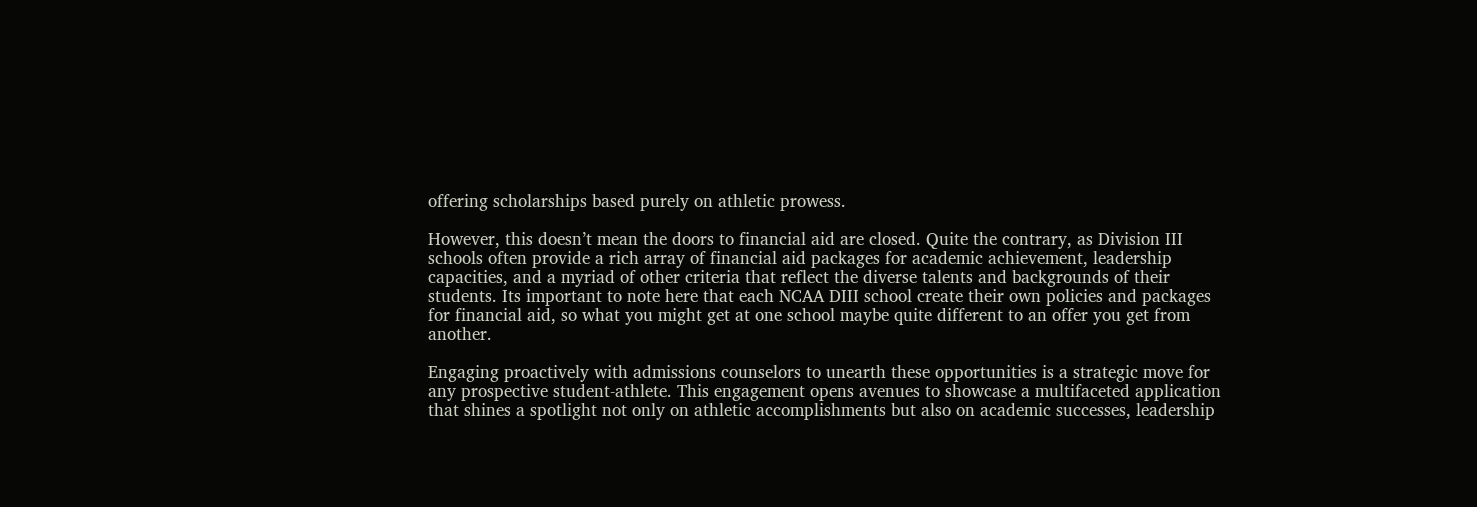offering scholarships based purely on athletic prowess.

However, this doesn’t mean the doors to financial aid are closed. Quite the contrary, as Division III schools often provide a rich array of financial aid packages for academic achievement, leadership capacities, and a myriad of other criteria that reflect the diverse talents and backgrounds of their students. Its important to note here that each NCAA DIII school create their own policies and packages for financial aid, so what you might get at one school maybe quite different to an offer you get from another.

Engaging proactively with admissions counselors to unearth these opportunities is a strategic move for any prospective student-athlete. This engagement opens avenues to showcase a multifaceted application that shines a spotlight not only on athletic accomplishments but also on academic successes, leadership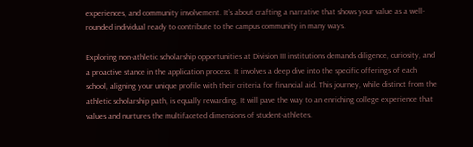experiences, and community involvement. It’s about crafting a narrative that shows your value as a well-rounded individual ready to contribute to the campus community in many ways.

Exploring non-athletic scholarship opportunities at Division III institutions demands diligence, curiosity, and a proactive stance in the application process. It involves a deep dive into the specific offerings of each school, aligning your unique profile with their criteria for financial aid. This journey, while distinct from the athletic scholarship path, is equally rewarding. It will pave the way to an enriching college experience that values and nurtures the multifaceted dimensions of student-athletes.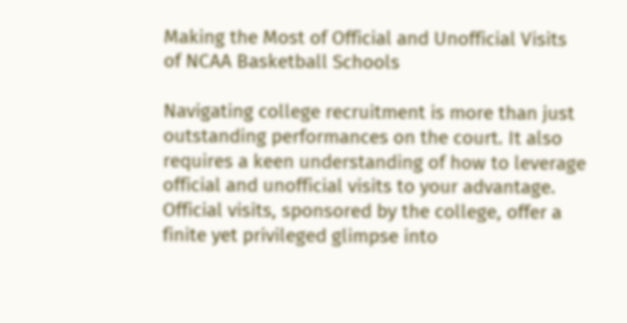Making the Most of Official and Unofficial Visits of NCAA Basketball Schools

Navigating college recruitment is more than just outstanding performances on the court. It also requires a keen understanding of how to leverage official and unofficial visits to your advantage. Official visits, sponsored by the college, offer a finite yet privileged glimpse into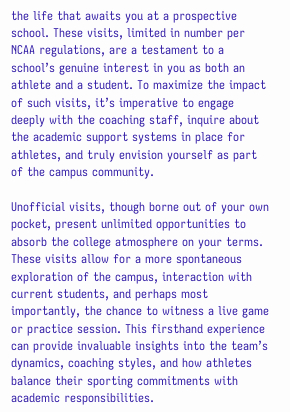the life that awaits you at a prospective school. These visits, limited in number per NCAA regulations, are a testament to a school’s genuine interest in you as both an athlete and a student. To maximize the impact of such visits, it’s imperative to engage deeply with the coaching staff, inquire about the academic support systems in place for athletes, and truly envision yourself as part of the campus community.

Unofficial visits, though borne out of your own pocket, present unlimited opportunities to absorb the college atmosphere on your terms. These visits allow for a more spontaneous exploration of the campus, interaction with current students, and perhaps most importantly, the chance to witness a live game or practice session. This firsthand experience can provide invaluable insights into the team’s dynamics, coaching styles, and how athletes balance their sporting commitments with academic responsibilities.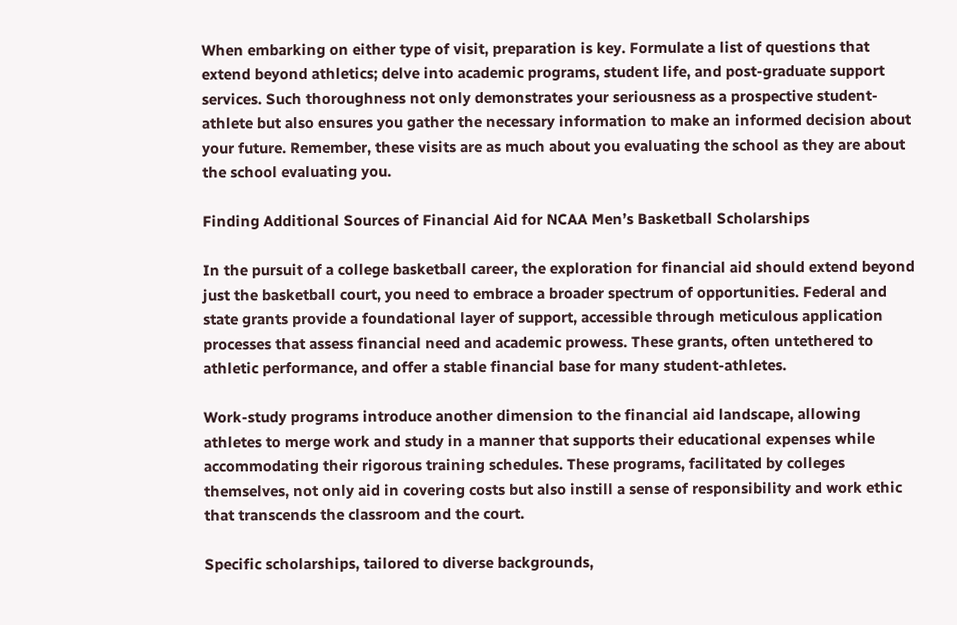When embarking on either type of visit, preparation is key. Formulate a list of questions that extend beyond athletics; delve into academic programs, student life, and post-graduate support services. Such thoroughness not only demonstrates your seriousness as a prospective student-athlete but also ensures you gather the necessary information to make an informed decision about your future. Remember, these visits are as much about you evaluating the school as they are about the school evaluating you.

Finding Additional Sources of Financial Aid for NCAA Men’s Basketball Scholarships

In the pursuit of a college basketball career, the exploration for financial aid should extend beyond just the basketball court, you need to embrace a broader spectrum of opportunities. Federal and state grants provide a foundational layer of support, accessible through meticulous application processes that assess financial need and academic prowess. These grants, often untethered to athletic performance, and offer a stable financial base for many student-athletes.

Work-study programs introduce another dimension to the financial aid landscape, allowing athletes to merge work and study in a manner that supports their educational expenses while accommodating their rigorous training schedules. These programs, facilitated by colleges themselves, not only aid in covering costs but also instill a sense of responsibility and work ethic that transcends the classroom and the court.

Specific scholarships, tailored to diverse backgrounds,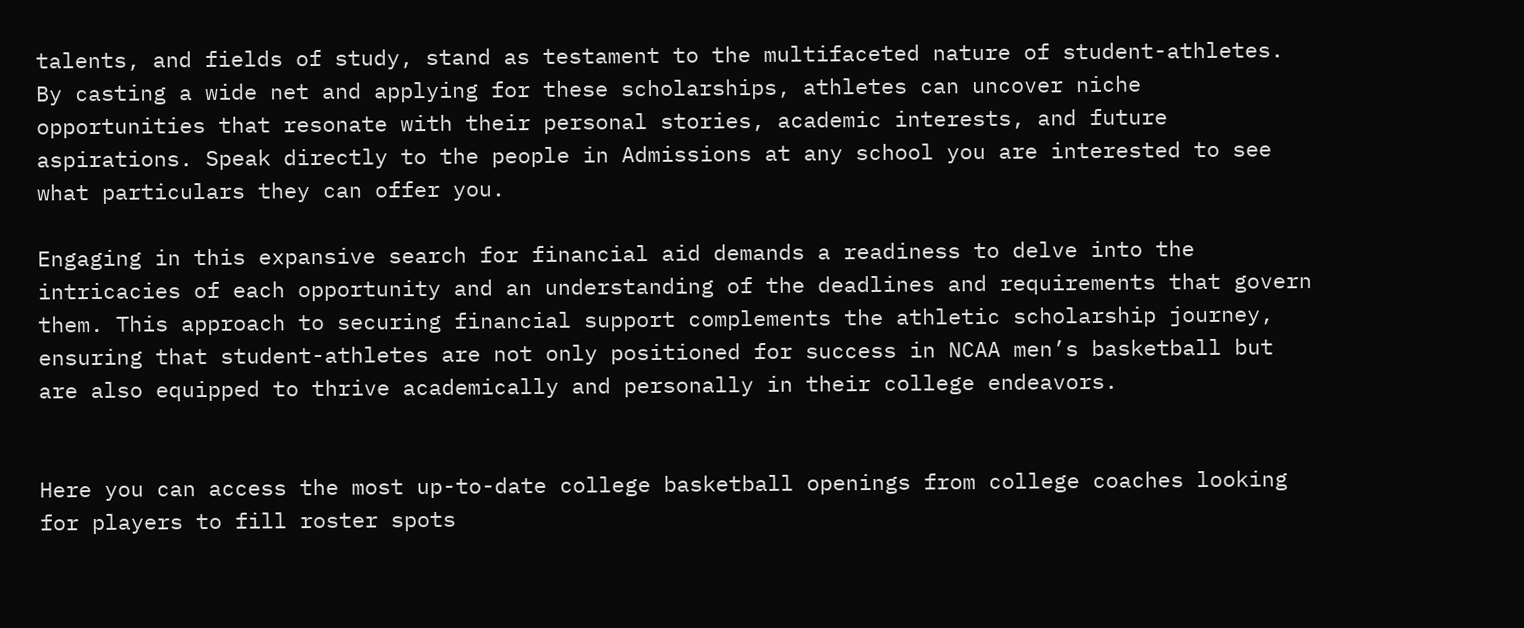talents, and fields of study, stand as testament to the multifaceted nature of student-athletes. By casting a wide net and applying for these scholarships, athletes can uncover niche opportunities that resonate with their personal stories, academic interests, and future aspirations. Speak directly to the people in Admissions at any school you are interested to see what particulars they can offer you.

Engaging in this expansive search for financial aid demands a readiness to delve into the intricacies of each opportunity and an understanding of the deadlines and requirements that govern them. This approach to securing financial support complements the athletic scholarship journey, ensuring that student-athletes are not only positioned for success in NCAA men’s basketball but are also equipped to thrive academically and personally in their college endeavors.


Here you can access the most up-to-date college basketball openings from college coaches looking for players to fill roster spots